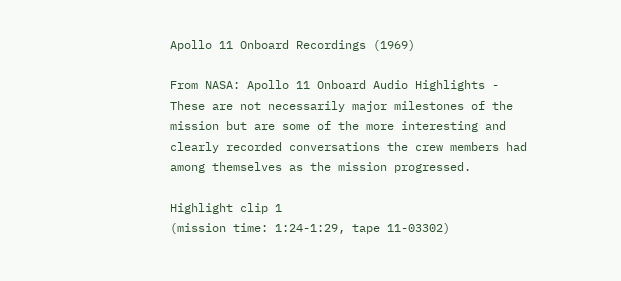Apollo 11 Onboard Recordings (1969)

From NASA: Apollo 11 Onboard Audio Highlights - These are not necessarily major milestones of the mission but are some of the more interesting and clearly recorded conversations the crew members had among themselves as the mission progressed.

Highlight clip 1
(mission time: 1:24-1:29, tape 11-03302)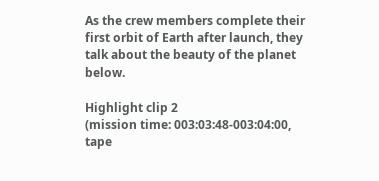As the crew members complete their first orbit of Earth after launch, they talk about the beauty of the planet below.

Highlight clip 2
(mission time: 003:03:48-003:04:00, tape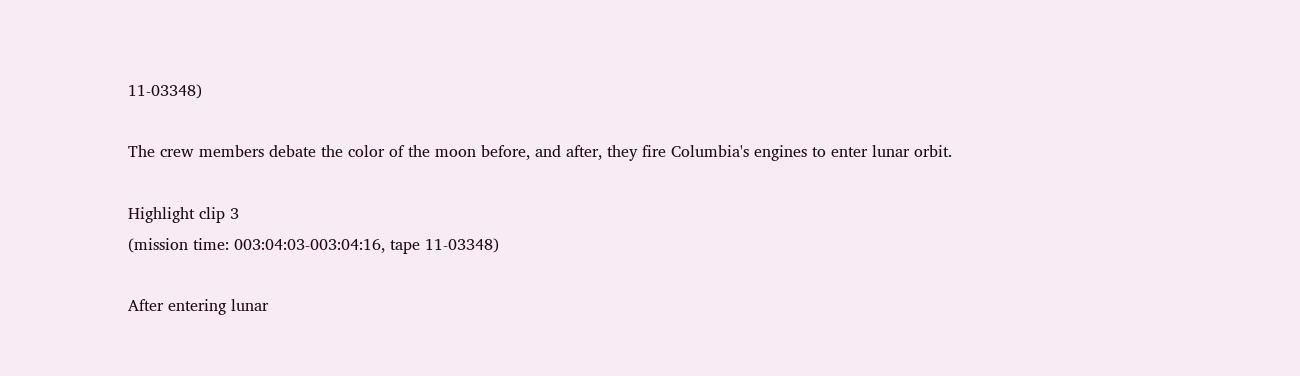11-03348)

The crew members debate the color of the moon before, and after, they fire Columbia's engines to enter lunar orbit.

Highlight clip 3
(mission time: 003:04:03-003:04:16, tape 11-03348)

After entering lunar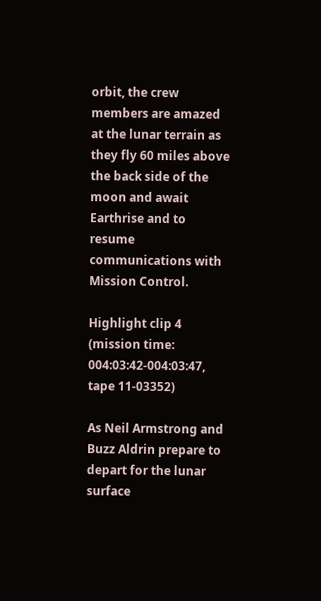orbit, the crew members are amazed at the lunar terrain as they fly 60 miles above the back side of the moon and await Earthrise and to resume communications with Mission Control.

Highlight clip 4
(mission time: 004:03:42-004:03:47, tape 11-03352)

As Neil Armstrong and Buzz Aldrin prepare to depart for the lunar surface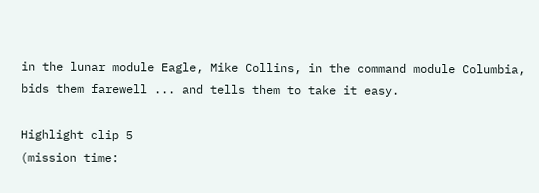in the lunar module Eagle, Mike Collins, in the command module Columbia, bids them farewell ... and tells them to take it easy.

Highlight clip 5
(mission time: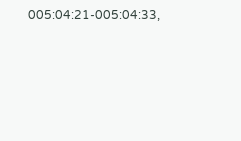005:04:21-005:04:33,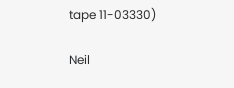tape 11-03330)

Neil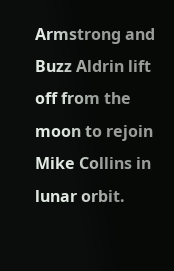Armstrong and Buzz Aldrin lift off from the moon to rejoin Mike Collins in lunar orbit.